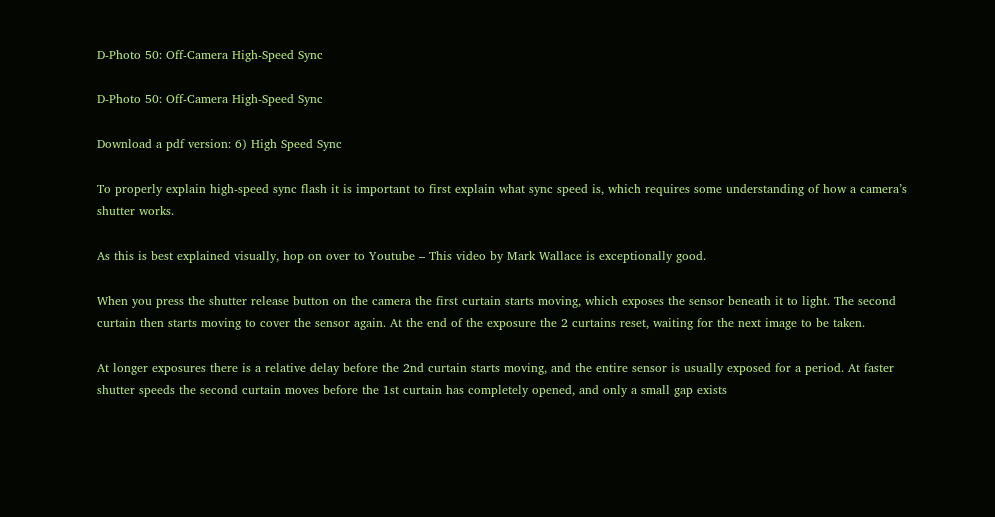D-Photo 50: Off-Camera High-Speed Sync

D-Photo 50: Off-Camera High-Speed Sync

Download a pdf version: 6) High Speed Sync

To properly explain high-speed sync flash it is important to first explain what sync speed is, which requires some understanding of how a camera’s shutter works.

As this is best explained visually, hop on over to Youtube – This video by Mark Wallace is exceptionally good.

When you press the shutter release button on the camera the first curtain starts moving, which exposes the sensor beneath it to light. The second curtain then starts moving to cover the sensor again. At the end of the exposure the 2 curtains reset, waiting for the next image to be taken.

At longer exposures there is a relative delay before the 2nd curtain starts moving, and the entire sensor is usually exposed for a period. At faster shutter speeds the second curtain moves before the 1st curtain has completely opened, and only a small gap exists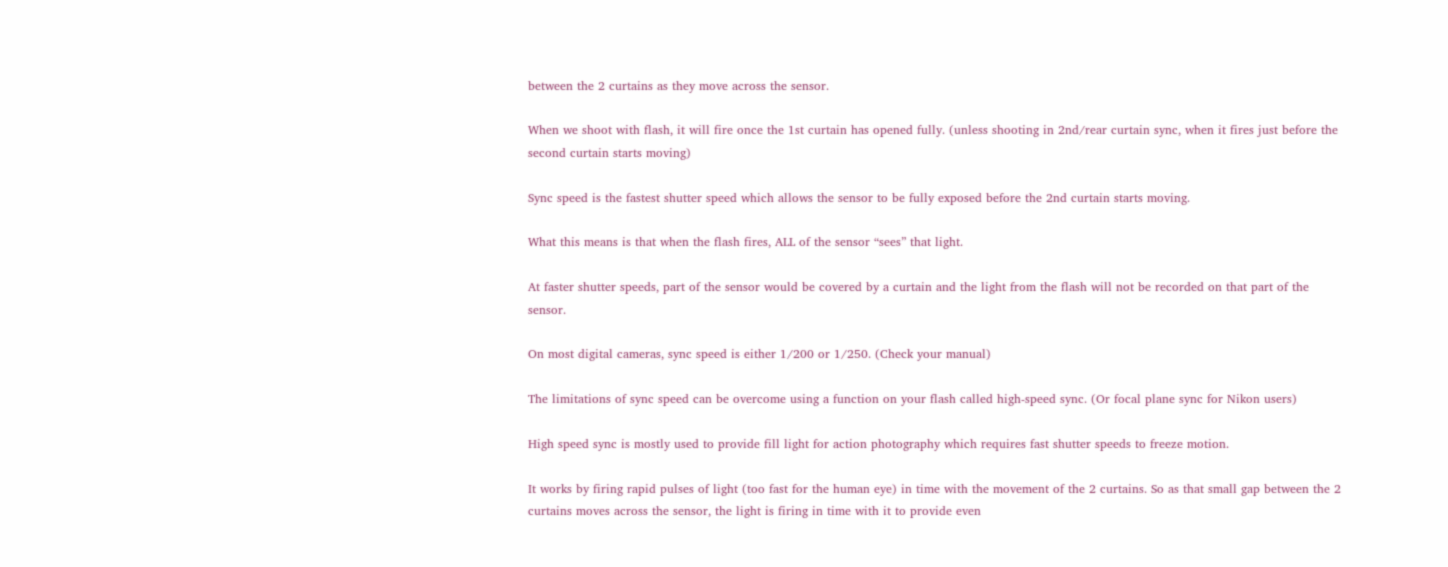between the 2 curtains as they move across the sensor.

When we shoot with flash, it will fire once the 1st curtain has opened fully. (unless shooting in 2nd/rear curtain sync, when it fires just before the second curtain starts moving)

Sync speed is the fastest shutter speed which allows the sensor to be fully exposed before the 2nd curtain starts moving.

What this means is that when the flash fires, ALL of the sensor “sees” that light.

At faster shutter speeds, part of the sensor would be covered by a curtain and the light from the flash will not be recorded on that part of the sensor.

On most digital cameras, sync speed is either 1/200 or 1/250. (Check your manual)

The limitations of sync speed can be overcome using a function on your flash called high-speed sync. (Or focal plane sync for Nikon users)

High speed sync is mostly used to provide fill light for action photography which requires fast shutter speeds to freeze motion.

It works by firing rapid pulses of light (too fast for the human eye) in time with the movement of the 2 curtains. So as that small gap between the 2 curtains moves across the sensor, the light is firing in time with it to provide even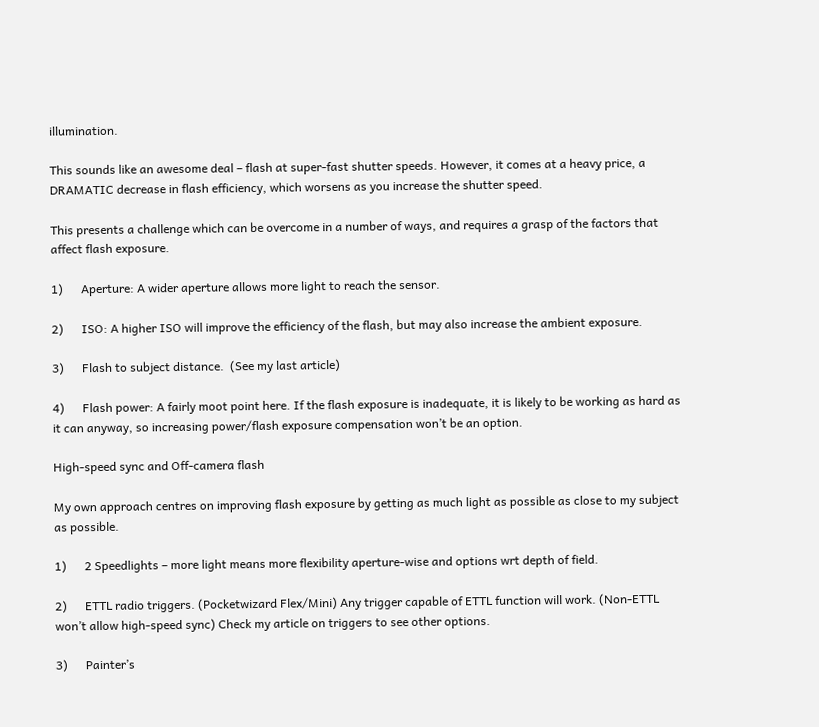illumination.

This sounds like an awesome deal – flash at super-fast shutter speeds. However, it comes at a heavy price, a DRAMATIC decrease in flash efficiency, which worsens as you increase the shutter speed.

This presents a challenge which can be overcome in a number of ways, and requires a grasp of the factors that affect flash exposure.

1)      Aperture: A wider aperture allows more light to reach the sensor.

2)      ISO: A higher ISO will improve the efficiency of the flash, but may also increase the ambient exposure.

3)      Flash to subject distance.  (See my last article)

4)      Flash power: A fairly moot point here. If the flash exposure is inadequate, it is likely to be working as hard as it can anyway, so increasing power/flash exposure compensation won’t be an option.

High-speed sync and Off-camera flash

My own approach centres on improving flash exposure by getting as much light as possible as close to my subject as possible.

1)      2 Speedlights – more light means more flexibility aperture-wise and options wrt depth of field.

2)      ETTL radio triggers. (Pocketwizard Flex/Mini) Any trigger capable of ETTL function will work. (Non-ETTL won’t allow high-speed sync) Check my article on triggers to see other options.

3)      Painter’s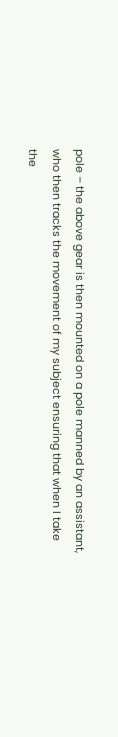pole – the above gear is then mounted on a pole manned by an assistant, who then tracks the movement of my subject ensuring that when I take the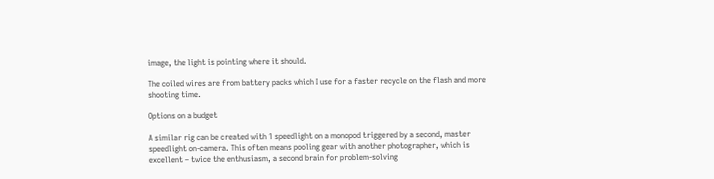image, the light is pointing where it should.

The coiled wires are from battery packs which I use for a faster recycle on the flash and more shooting time.

Options on a budget

A similar rig can be created with 1 speedlight on a monopod triggered by a second, master speedlight on-camera. This often means pooling gear with another photographer, which is excellent – twice the enthusiasm, a second brain for problem-solving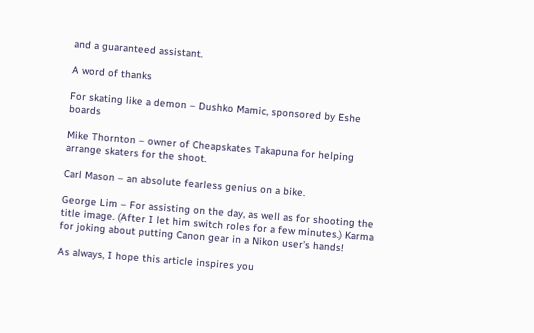and a guaranteed assistant.

A word of thanks

For skating like a demon – Dushko Mamic, sponsored by Eshe boards

Mike Thornton – owner of Cheapskates Takapuna for helping arrange skaters for the shoot.

Carl Mason – an absolute fearless genius on a bike.

George Lim – For assisting on the day, as well as for shooting the title image. (After I let him switch roles for a few minutes.) Karma for joking about putting Canon gear in a Nikon user’s hands!

As always, I hope this article inspires you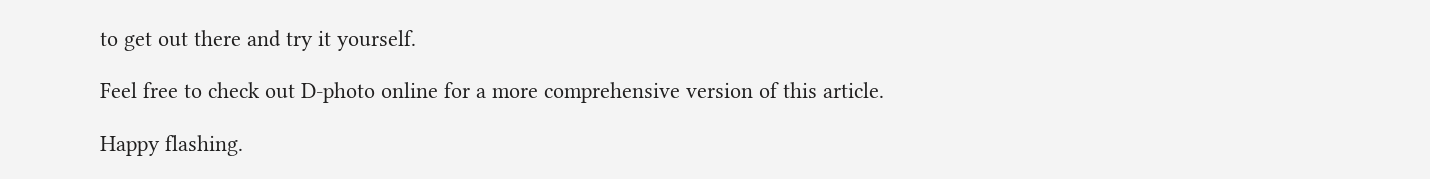to get out there and try it yourself.

Feel free to check out D-photo online for a more comprehensive version of this article.

Happy flashing.